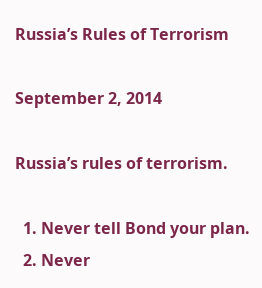Russia’s Rules of Terrorism

September 2, 2014

Russia’s rules of terrorism.

  1. Never tell Bond your plan.
  2. Never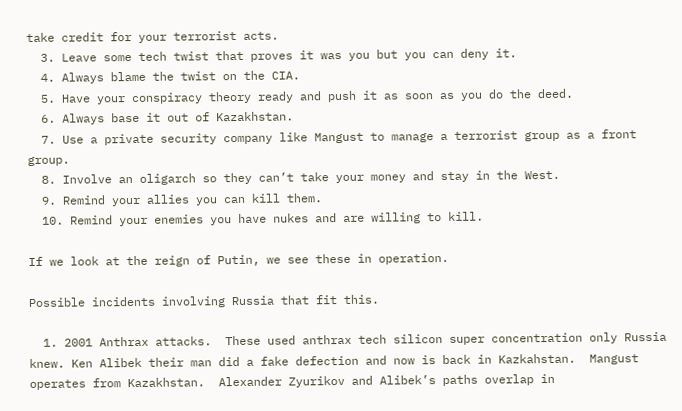take credit for your terrorist acts.
  3. Leave some tech twist that proves it was you but you can deny it.
  4. Always blame the twist on the CIA.
  5. Have your conspiracy theory ready and push it as soon as you do the deed.
  6. Always base it out of Kazakhstan.
  7. Use a private security company like Mangust to manage a terrorist group as a front group.
  8. Involve an oligarch so they can’t take your money and stay in the West.
  9. Remind your allies you can kill them.
  10. Remind your enemies you have nukes and are willing to kill.

If we look at the reign of Putin, we see these in operation.

Possible incidents involving Russia that fit this.

  1. 2001 Anthrax attacks.  These used anthrax tech silicon super concentration only Russia knew. Ken Alibek their man did a fake defection and now is back in Kazkahstan.  Mangust operates from Kazakhstan.  Alexander Zyurikov and Alibek’s paths overlap in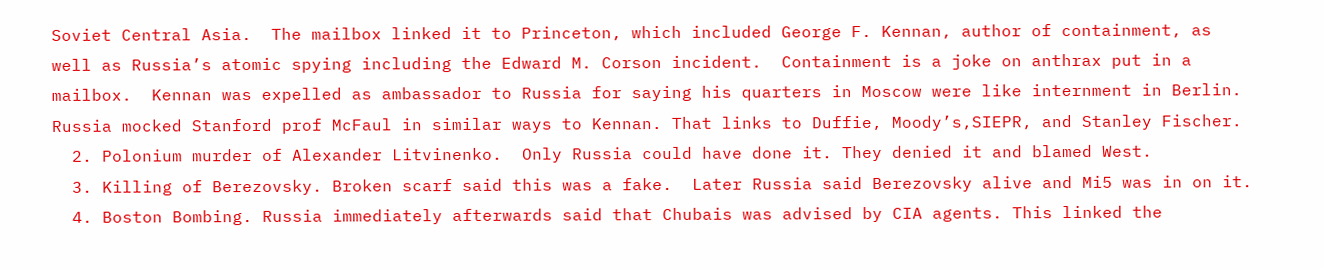Soviet Central Asia.  The mailbox linked it to Princeton, which included George F. Kennan, author of containment, as well as Russia’s atomic spying including the Edward M. Corson incident.  Containment is a joke on anthrax put in a mailbox.  Kennan was expelled as ambassador to Russia for saying his quarters in Moscow were like internment in Berlin.  Russia mocked Stanford prof McFaul in similar ways to Kennan. That links to Duffie, Moody’s,SIEPR, and Stanley Fischer.
  2. Polonium murder of Alexander Litvinenko.  Only Russia could have done it. They denied it and blamed West.
  3. Killing of Berezovsky. Broken scarf said this was a fake.  Later Russia said Berezovsky alive and Mi5 was in on it.
  4. Boston Bombing. Russia immediately afterwards said that Chubais was advised by CIA agents. This linked the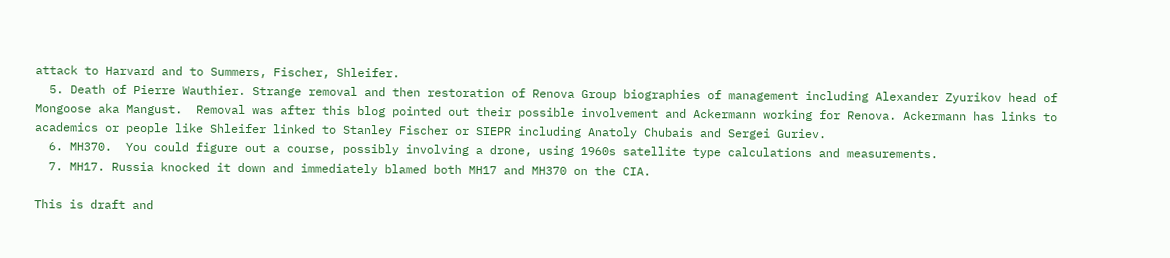attack to Harvard and to Summers, Fischer, Shleifer.
  5. Death of Pierre Wauthier. Strange removal and then restoration of Renova Group biographies of management including Alexander Zyurikov head of Mongoose aka Mangust.  Removal was after this blog pointed out their possible involvement and Ackermann working for Renova. Ackermann has links to academics or people like Shleifer linked to Stanley Fischer or SIEPR including Anatoly Chubais and Sergei Guriev.
  6. MH370.  You could figure out a course, possibly involving a drone, using 1960s satellite type calculations and measurements.
  7. MH17. Russia knocked it down and immediately blamed both MH17 and MH370 on the CIA.

This is draft and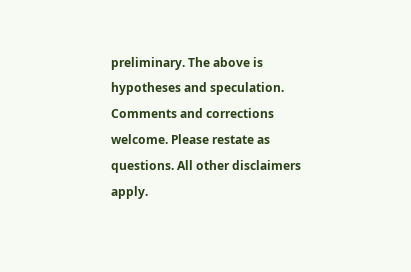preliminary. The above is hypotheses and speculation. Comments and corrections welcome. Please restate as questions. All other disclaimers apply.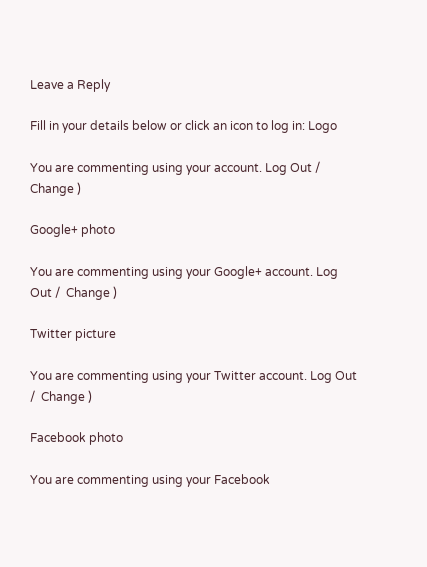Leave a Reply

Fill in your details below or click an icon to log in: Logo

You are commenting using your account. Log Out /  Change )

Google+ photo

You are commenting using your Google+ account. Log Out /  Change )

Twitter picture

You are commenting using your Twitter account. Log Out /  Change )

Facebook photo

You are commenting using your Facebook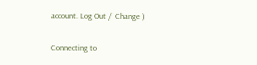account. Log Out /  Change )


Connecting to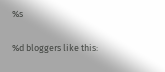%s

%d bloggers like this: